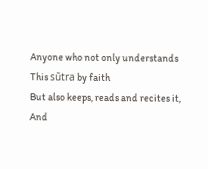Anyone who not only understands
This sūtra by faith
But also keeps, reads and recites it,
And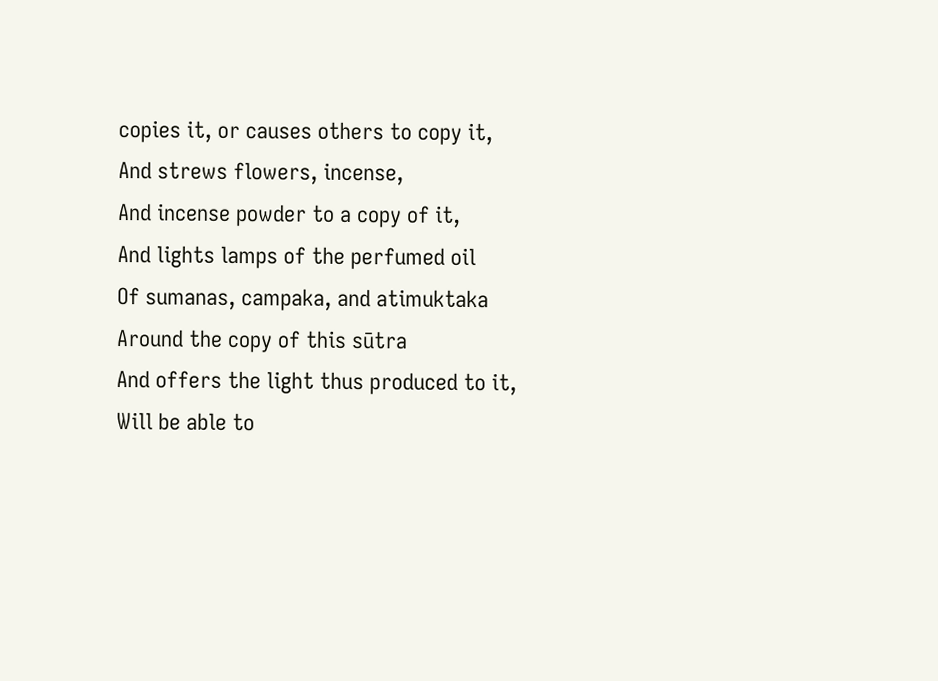copies it, or causes others to copy it,
And strews flowers, incense,
And incense powder to a copy of it,
And lights lamps of the perfumed oil
Of sumanas, campaka, and atimuktaka
Around the copy of this sūtra
And offers the light thus produced to it,
Will be able to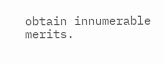obtain innumerable merits.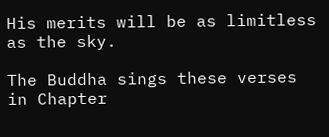His merits will be as limitless as the sky.

The Buddha sings these verses in Chapter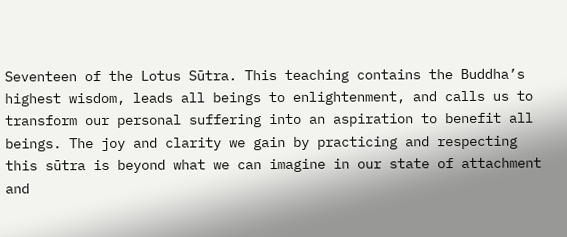Seventeen of the Lotus Sūtra. This teaching contains the Buddha’s highest wisdom, leads all beings to enlightenment, and calls us to transform our personal suffering into an aspiration to benefit all beings. The joy and clarity we gain by practicing and respecting this sūtra is beyond what we can imagine in our state of attachment and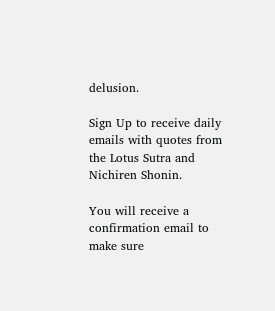delusion.

Sign Up to receive daily emails with quotes from the Lotus Sutra and Nichiren Shonin.

You will receive a confirmation email to make sure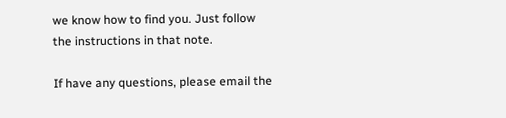we know how to find you. Just follow the instructions in that note.

If have any questions, please email the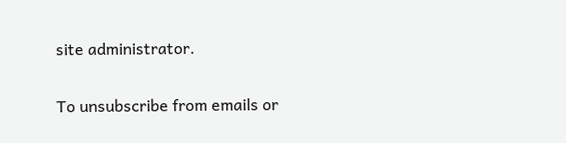site administrator.

To unsubscribe from emails or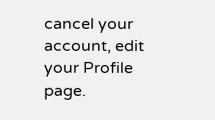cancel your account, edit your Profile page.